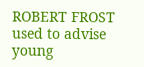ROBERT FROST used to advise young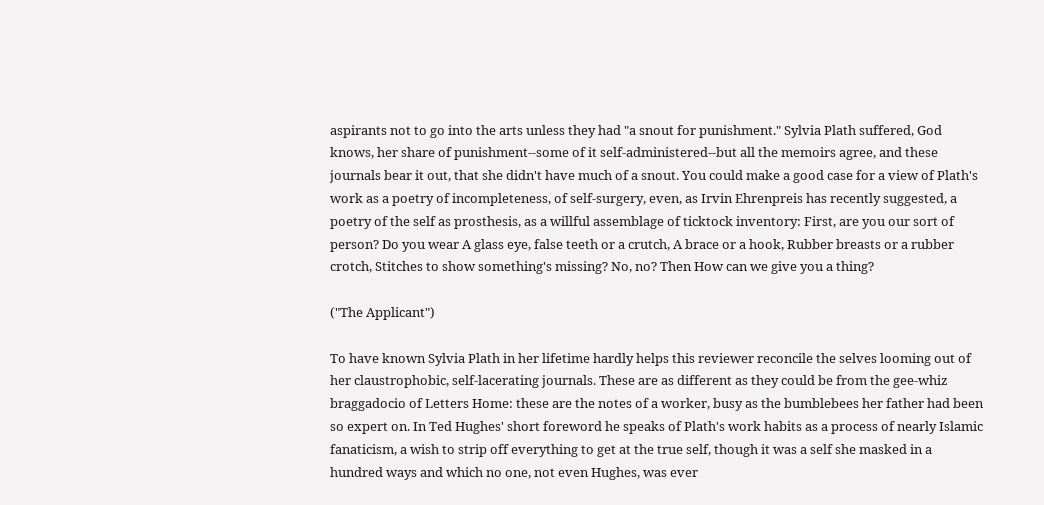aspirants not to go into the arts unless they had "a snout for punishment." Sylvia Plath suffered, God knows, her share of punishment--some of it self-administered--but all the memoirs agree, and these journals bear it out, that she didn't have much of a snout. You could make a good case for a view of Plath's work as a poetry of incompleteness, of self-surgery, even, as Irvin Ehrenpreis has recently suggested, a poetry of the self as prosthesis, as a willful assemblage of ticktock inventory: First, are you our sort of person? Do you wear A glass eye, false teeth or a crutch, A brace or a hook, Rubber breasts or a rubber crotch, Stitches to show something's missing? No, no? Then How can we give you a thing?

("The Applicant")

To have known Sylvia Plath in her lifetime hardly helps this reviewer reconcile the selves looming out of her claustrophobic, self-lacerating journals. These are as different as they could be from the gee-whiz braggadocio of Letters Home: these are the notes of a worker, busy as the bumblebees her father had been so expert on. In Ted Hughes' short foreword he speaks of Plath's work habits as a process of nearly Islamic fanaticism, a wish to strip off everything to get at the true self, though it was a self she masked in a hundred ways and which no one, not even Hughes, was ever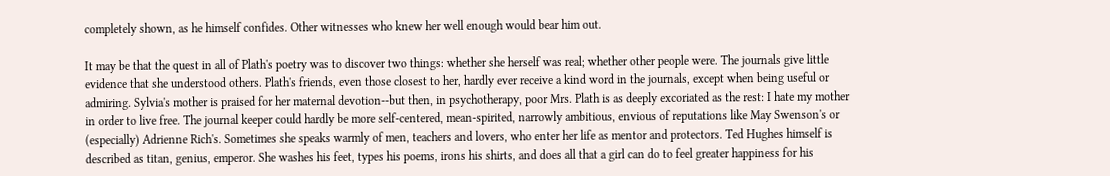completely shown, as he himself confides. Other witnesses who knew her well enough would bear him out.

It may be that the quest in all of Plath's poetry was to discover two things: whether she herself was real; whether other people were. The journals give little evidence that she understood others. Plath's friends, even those closest to her, hardly ever receive a kind word in the journals, except when being useful or admiring. Sylvia's mother is praised for her maternal devotion--but then, in psychotherapy, poor Mrs. Plath is as deeply excoriated as the rest: I hate my mother in order to live free. The journal keeper could hardly be more self-centered, mean-spirited, narrowly ambitious, envious of reputations like May Swenson's or (especially) Adrienne Rich's. Sometimes she speaks warmly of men, teachers and lovers, who enter her life as mentor and protectors. Ted Hughes himself is described as titan, genius, emperor. She washes his feet, types his poems, irons his shirts, and does all that a girl can do to feel greater happiness for his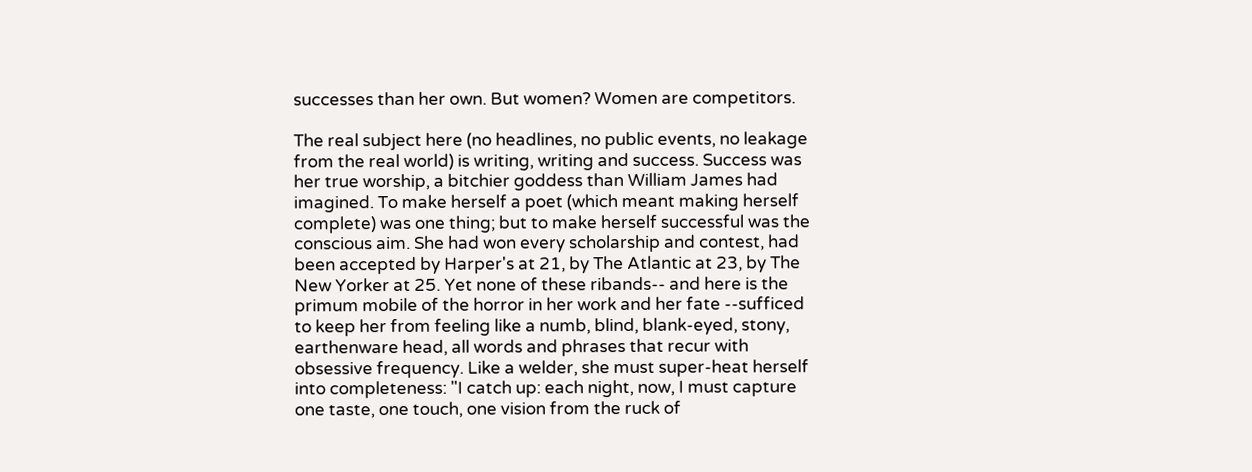successes than her own. But women? Women are competitors.

The real subject here (no headlines, no public events, no leakage from the real world) is writing, writing and success. Success was her true worship, a bitchier goddess than William James had imagined. To make herself a poet (which meant making herself complete) was one thing; but to make herself successful was the conscious aim. She had won every scholarship and contest, had been accepted by Harper's at 21, by The Atlantic at 23, by The New Yorker at 25. Yet none of these ribands-- and here is the primum mobile of the horror in her work and her fate --sufficed to keep her from feeling like a numb, blind, blank-eyed, stony, earthenware head, all words and phrases that recur with obsessive frequency. Like a welder, she must super-heat herself into completeness: "I catch up: each night, now, I must capture one taste, one touch, one vision from the ruck of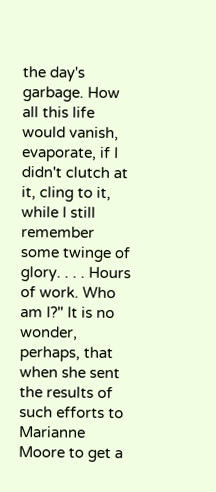the day's garbage. How all this life would vanish, evaporate, if I didn't clutch at it, cling to it, while I still remember some twinge of glory. . . . Hours of work. Who am I?" It is no wonder, perhaps, that when she sent the results of such efforts to Marianne Moore to get a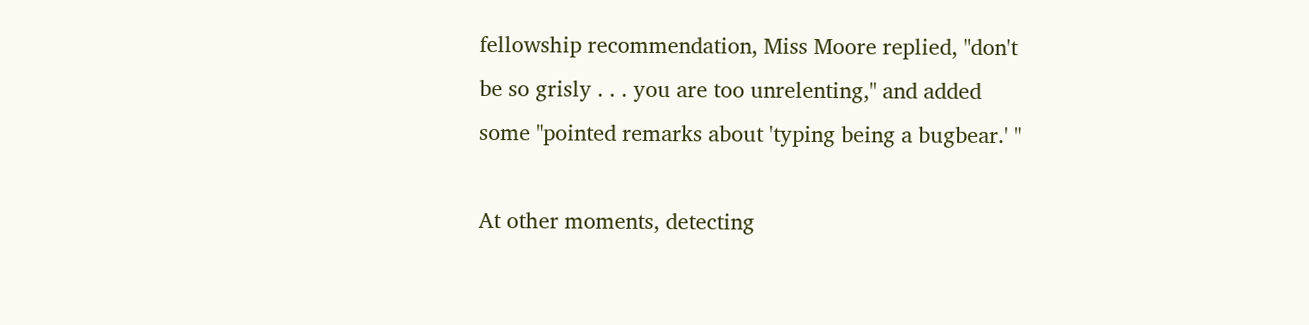fellowship recommendation, Miss Moore replied, "don't be so grisly . . . you are too unrelenting," and added some "pointed remarks about 'typing being a bugbear.' "

At other moments, detecting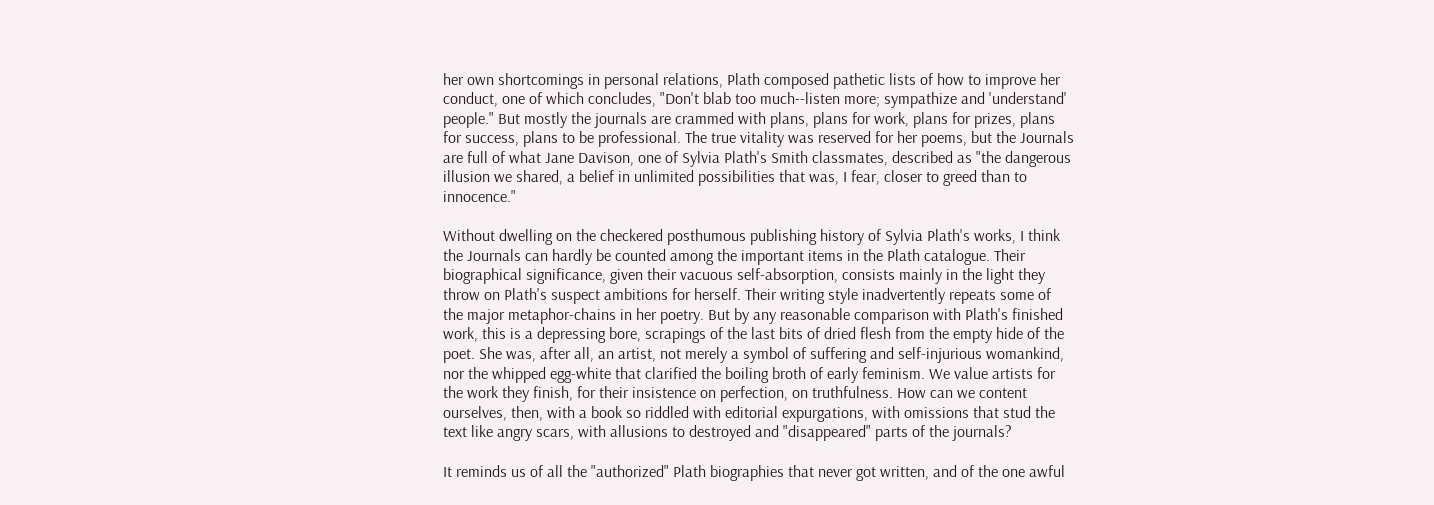her own shortcomings in personal relations, Plath composed pathetic lists of how to improve her conduct, one of which concludes, "Don't blab too much--listen more; sympathize and 'understand' people." But mostly the journals are crammed with plans, plans for work, plans for prizes, plans for success, plans to be professional. The true vitality was reserved for her poems, but the Journals are full of what Jane Davison, one of Sylvia Plath's Smith classmates, described as "the dangerous illusion we shared, a belief in unlimited possibilities that was, I fear, closer to greed than to innocence."

Without dwelling on the checkered posthumous publishing history of Sylvia Plath's works, I think the Journals can hardly be counted among the important items in the Plath catalogue. Their biographical significance, given their vacuous self-absorption, consists mainly in the light they throw on Plath's suspect ambitions for herself. Their writing style inadvertently repeats some of the major metaphor-chains in her poetry. But by any reasonable comparison with Plath's finished work, this is a depressing bore, scrapings of the last bits of dried flesh from the empty hide of the poet. She was, after all, an artist, not merely a symbol of suffering and self-injurious womankind, nor the whipped egg-white that clarified the boiling broth of early feminism. We value artists for the work they finish, for their insistence on perfection, on truthfulness. How can we content ourselves, then, with a book so riddled with editorial expurgations, with omissions that stud the text like angry scars, with allusions to destroyed and "disappeared" parts of the journals?

It reminds us of all the "authorized" Plath biographies that never got written, and of the one awful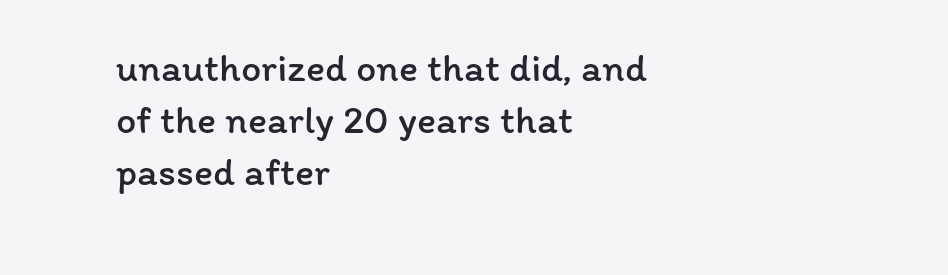unauthorized one that did, and of the nearly 20 years that passed after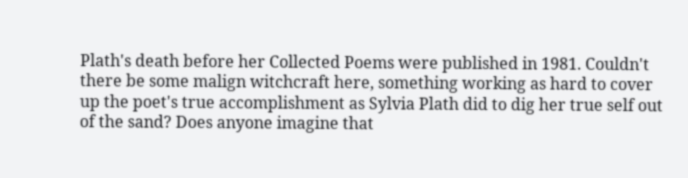Plath's death before her Collected Poems were published in 1981. Couldn't there be some malign witchcraft here, something working as hard to cover up the poet's true accomplishment as Sylvia Plath did to dig her true self out of the sand? Does anyone imagine that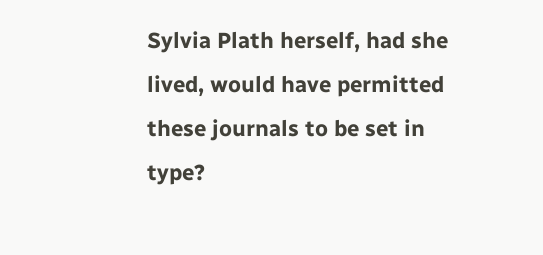Sylvia Plath herself, had she lived, would have permitted these journals to be set in type?